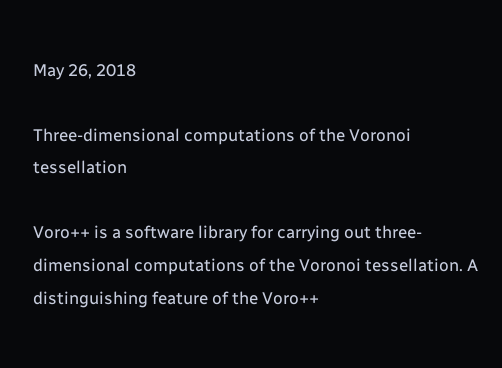May 26, 2018

Three-dimensional computations of the Voronoi tessellation

Voro++ is a software library for carrying out three-dimensional computations of the Voronoi tessellation. A distinguishing feature of the Voro++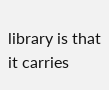library is that it carries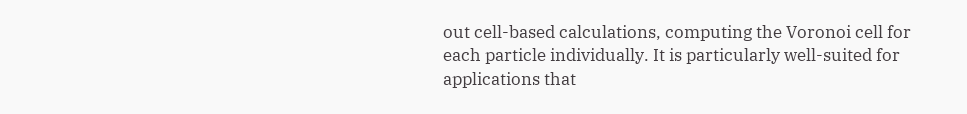out cell-based calculations, computing the Voronoi cell for each particle individually. It is particularly well-suited for applications that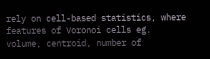rely on cell-based statistics, where features of Voronoi cells eg. volume, centroid, number of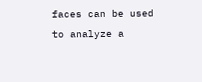faces can be used to analyze a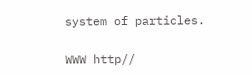system of particles.

WWW http//